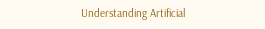Understanding Artificial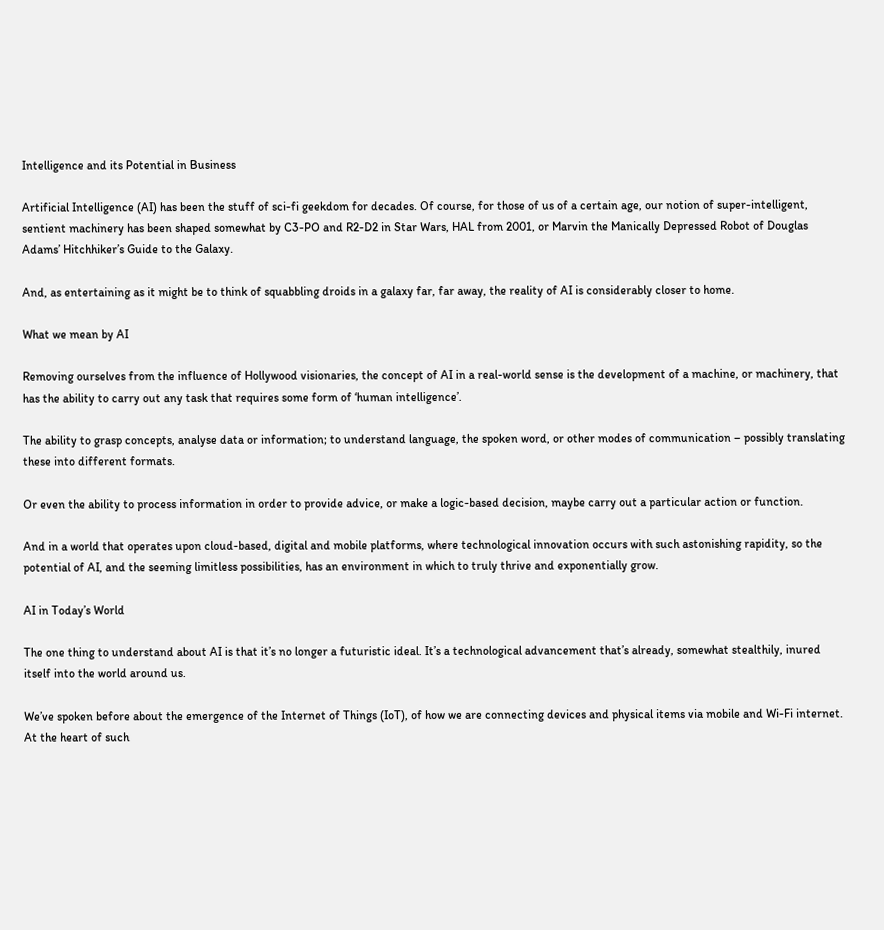Intelligence and its Potential in Business

Artificial Intelligence (AI) has been the stuff of sci-fi geekdom for decades. Of course, for those of us of a certain age, our notion of super-intelligent, sentient machinery has been shaped somewhat by C3-PO and R2-D2 in Star Wars, HAL from 2001, or Marvin the Manically Depressed Robot of Douglas Adams’ Hitchhiker’s Guide to the Galaxy.

And, as entertaining as it might be to think of squabbling droids in a galaxy far, far away, the reality of AI is considerably closer to home.

What we mean by AI

Removing ourselves from the influence of Hollywood visionaries, the concept of AI in a real-world sense is the development of a machine, or machinery, that has the ability to carry out any task that requires some form of ‘human intelligence’.

The ability to grasp concepts, analyse data or information; to understand language, the spoken word, or other modes of communication – possibly translating these into different formats.

Or even the ability to process information in order to provide advice, or make a logic-based decision, maybe carry out a particular action or function.

And in a world that operates upon cloud-based, digital and mobile platforms, where technological innovation occurs with such astonishing rapidity, so the potential of AI, and the seeming limitless possibilities, has an environment in which to truly thrive and exponentially grow.

AI in Today’s World

The one thing to understand about AI is that it’s no longer a futuristic ideal. It’s a technological advancement that’s already, somewhat stealthily, inured itself into the world around us.

We’ve spoken before about the emergence of the Internet of Things (IoT), of how we are connecting devices and physical items via mobile and Wi-Fi internet. At the heart of such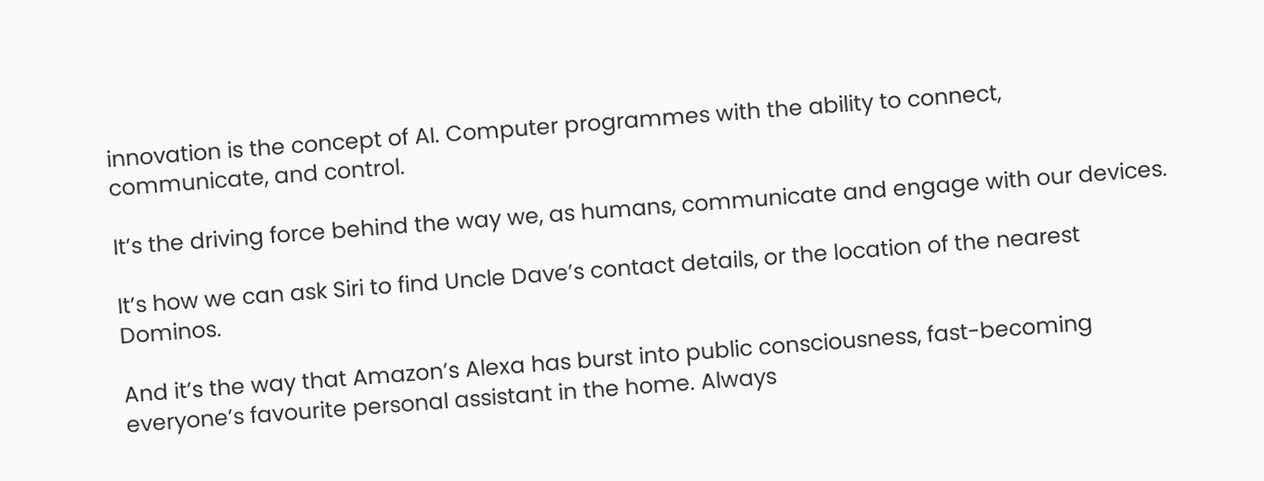innovation is the concept of AI. Computer programmes with the ability to connect, communicate, and control.

It’s the driving force behind the way we, as humans, communicate and engage with our devices.

It’s how we can ask Siri to find Uncle Dave’s contact details, or the location of the nearest Dominos.

And it’s the way that Amazon’s Alexa has burst into public consciousness, fast-becoming everyone’s favourite personal assistant in the home. Always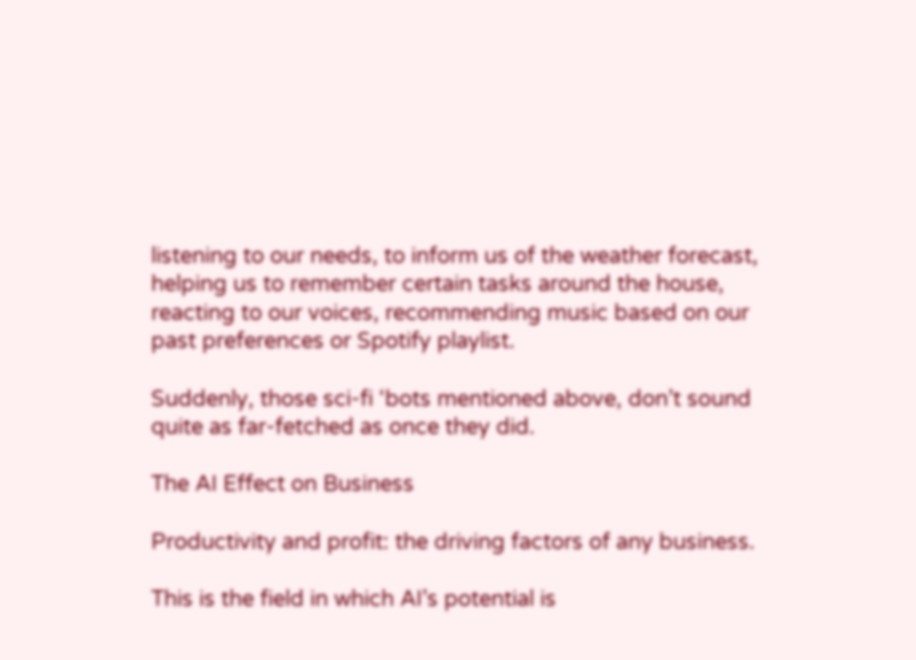listening to our needs, to inform us of the weather forecast, helping us to remember certain tasks around the house, reacting to our voices, recommending music based on our past preferences or Spotify playlist.

Suddenly, those sci-fi ‘bots mentioned above, don’t sound quite as far-fetched as once they did.

The AI Effect on Business

Productivity and profit: the driving factors of any business.

This is the field in which AI’s potential is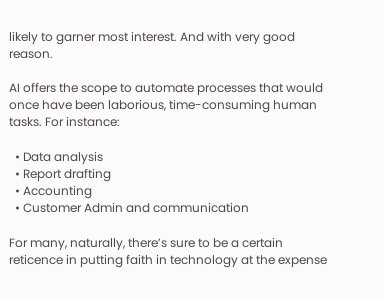likely to garner most interest. And with very good reason.

AI offers the scope to automate processes that would once have been laborious, time-consuming human tasks. For instance:

  • Data analysis
  • Report drafting
  • Accounting
  • Customer Admin and communication

For many, naturally, there’s sure to be a certain reticence in putting faith in technology at the expense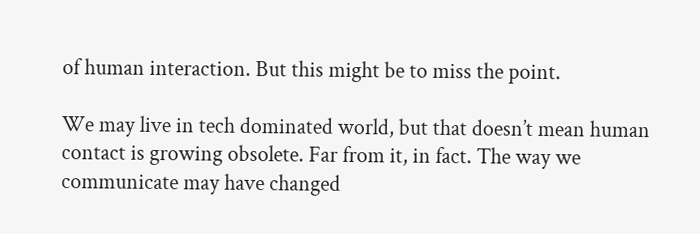of human interaction. But this might be to miss the point.

We may live in tech dominated world, but that doesn’t mean human contact is growing obsolete. Far from it, in fact. The way we communicate may have changed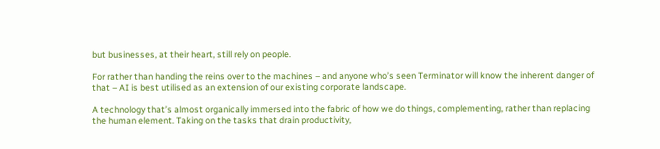but businesses, at their heart, still rely on people.

For rather than handing the reins over to the machines – and anyone who’s seen Terminator will know the inherent danger of that – AI is best utilised as an extension of our existing corporate landscape.

A technology that’s almost organically immersed into the fabric of how we do things, complementing, rather than replacing the human element. Taking on the tasks that drain productivity,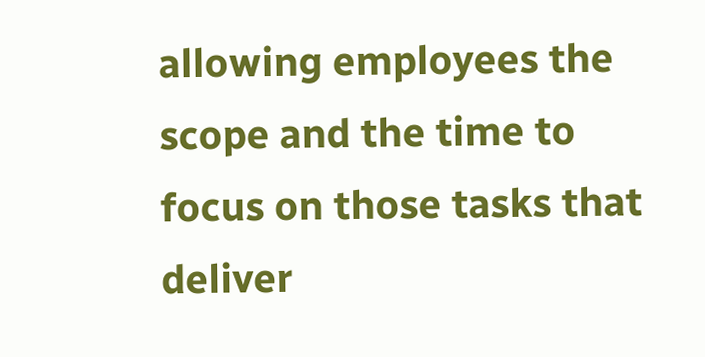allowing employees the scope and the time to focus on those tasks that deliver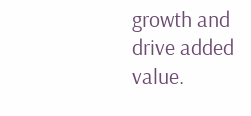growth and drive added value.